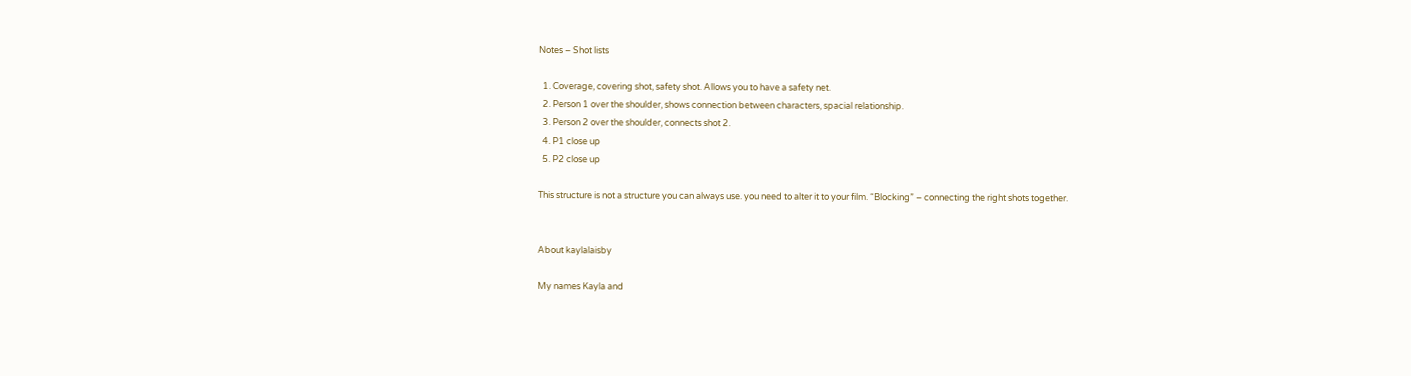Notes – Shot lists

  1. Coverage, covering shot, safety shot. Allows you to have a safety net.
  2. Person 1 over the shoulder, shows connection between characters, spacial relationship.
  3. Person 2 over the shoulder, connects shot 2.
  4. P1 close up
  5. P2 close up

This structure is not a structure you can always use. you need to alter it to your film. “Blocking” – connecting the right shots together.


About kaylalaisby

My names Kayla and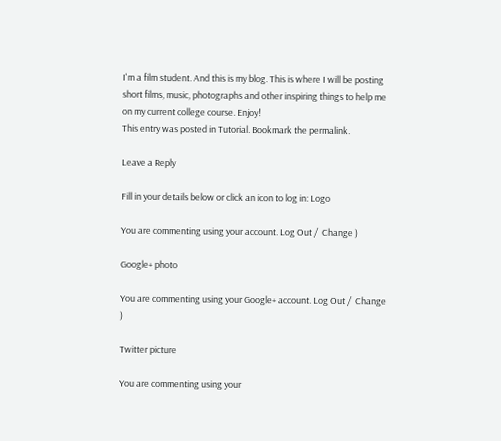I'm a film student. And this is my blog. This is where I will be posting short films, music, photographs and other inspiring things to help me on my current college course. Enjoy!
This entry was posted in Tutorial. Bookmark the permalink.

Leave a Reply

Fill in your details below or click an icon to log in: Logo

You are commenting using your account. Log Out /  Change )

Google+ photo

You are commenting using your Google+ account. Log Out /  Change )

Twitter picture

You are commenting using your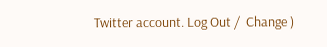Twitter account. Log Out /  Change )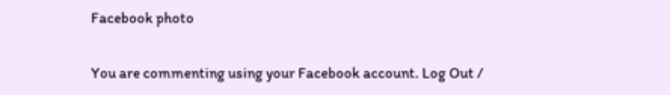Facebook photo

You are commenting using your Facebook account. Log Out /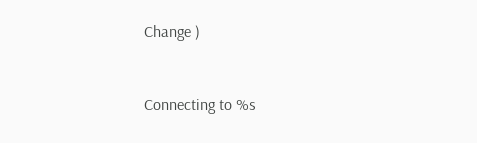Change )


Connecting to %s